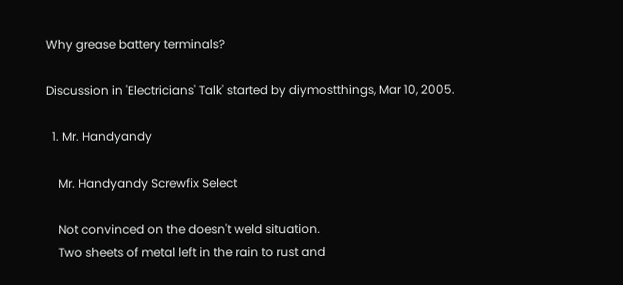Why grease battery terminals?

Discussion in 'Electricians' Talk' started by diymostthings, Mar 10, 2005.

  1. Mr. Handyandy

    Mr. Handyandy Screwfix Select

    Not convinced on the doesn't weld situation.
    Two sheets of metal left in the rain to rust and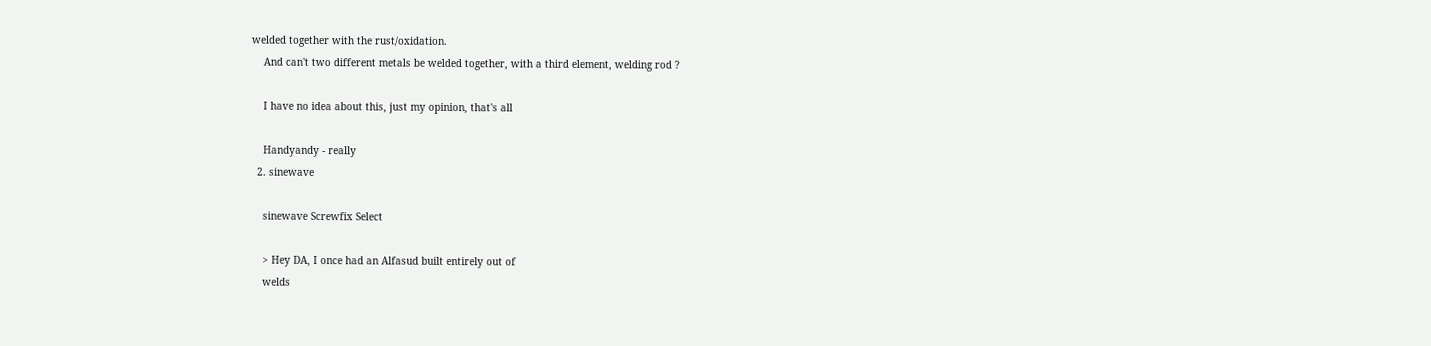welded together with the rust/oxidation.
    And can't two different metals be welded together, with a third element, welding rod ?

    I have no idea about this, just my opinion, that's all

    Handyandy - really
  2. sinewave

    sinewave Screwfix Select

    > Hey DA, I once had an Alfasud built entirely out of
    welds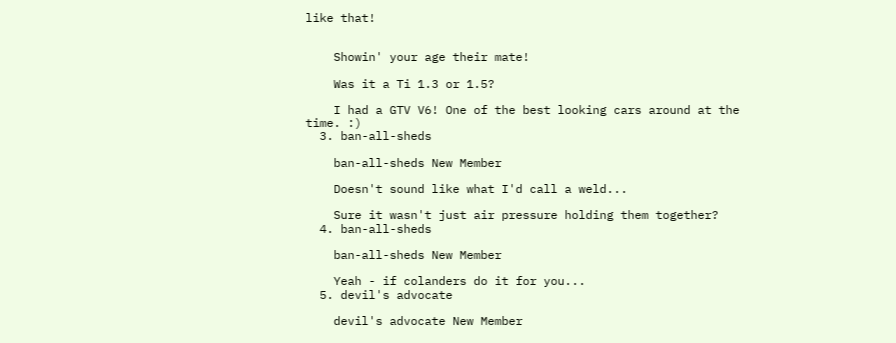like that!


    Showin' your age their mate!

    Was it a Ti 1.3 or 1.5?

    I had a GTV V6! One of the best looking cars around at the time. :)
  3. ban-all-sheds

    ban-all-sheds New Member

    Doesn't sound like what I'd call a weld...

    Sure it wasn't just air pressure holding them together?
  4. ban-all-sheds

    ban-all-sheds New Member

    Yeah - if colanders do it for you...
  5. devil's advocate

    devil's advocate New Member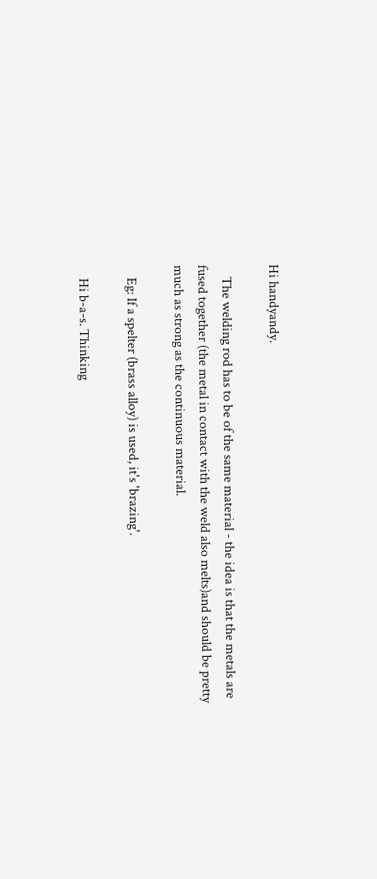Hi handyandy.

    The welding rod has to be of the same material - the idea is that the metals are fused together (the metal in contact with the weld also melts)and should be pretty much as strong as the continuous material.

    Eg: If a spelter (brass alloy) is used, it's 'brazing'.

    Hi b-a-s. Thinking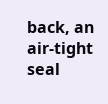back, an air-tight seal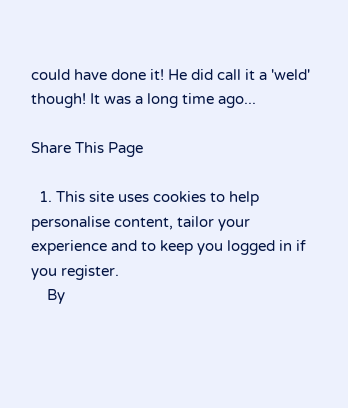could have done it! He did call it a 'weld' though! It was a long time ago...

Share This Page

  1. This site uses cookies to help personalise content, tailor your experience and to keep you logged in if you register.
    By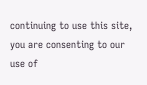continuing to use this site, you are consenting to our use of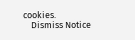cookies.
    Dismiss Notice